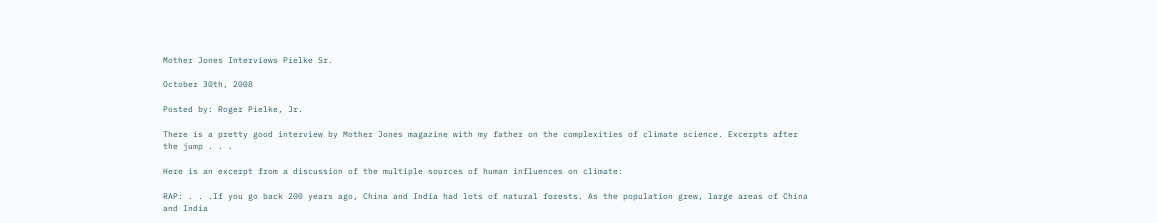Mother Jones Interviews Pielke Sr.

October 30th, 2008

Posted by: Roger Pielke, Jr.

There is a pretty good interview by Mother Jones magazine with my father on the complexities of climate science. Excerpts after the jump . . .

Here is an excerpt from a discussion of the multiple sources of human influences on climate:

RAP: . . .If you go back 200 years ago, China and India had lots of natural forests. As the population grew, large areas of China and India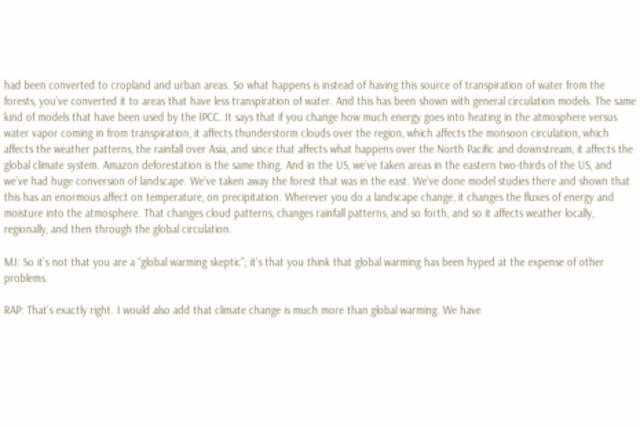had been converted to cropland and urban areas. So what happens is instead of having this source of transpiration of water from the forests, you’ve converted it to areas that have less transpiration of water. And this has been shown with general circulation models. The same kind of models that have been used by the IPCC. It says that if you change how much energy goes into heating in the atmosphere versus water vapor coming in from transpiration, it affects thunderstorm clouds over the region, which affects the monsoon circulation, which affects the weather patterns, the rainfall over Asia, and since that affects what happens over the North Pacific and downstream, it affects the global climate system. Amazon deforestation is the same thing. And in the US, we’ve taken areas in the eastern two-thirds of the US, and we’ve had huge conversion of landscape. We’ve taken away the forest that was in the east. We’ve done model studies there and shown that this has an enormous affect on temperature, on precipitation. Wherever you do a landscape change, it changes the fluxes of energy and moisture into the atmosphere. That changes cloud patterns, changes rainfall patterns, and so forth, and so it affects weather locally, regionally, and then through the global circulation.

MJ: So it’s not that you are a “global warming skeptic”; it’s that you think that global warming has been hyped at the expense of other problems.

RAP: That’s exactly right. I would also add that climate change is much more than global warming. We have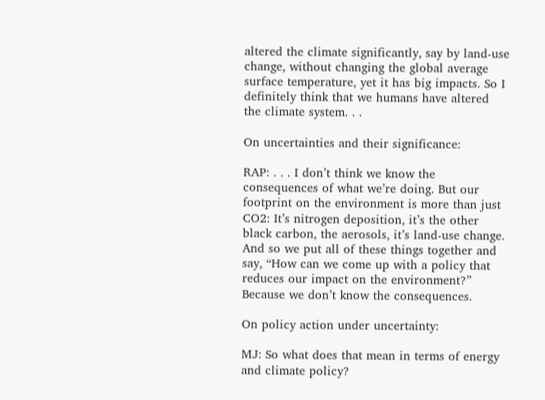altered the climate significantly, say by land-use change, without changing the global average surface temperature, yet it has big impacts. So I definitely think that we humans have altered the climate system. . .

On uncertainties and their significance:

RAP: . . . I don’t think we know the consequences of what we’re doing. But our footprint on the environment is more than just CO2: It’s nitrogen deposition, it’s the other black carbon, the aerosols, it’s land-use change. And so we put all of these things together and say, “How can we come up with a policy that reduces our impact on the environment?” Because we don’t know the consequences.

On policy action under uncertainty:

MJ: So what does that mean in terms of energy and climate policy?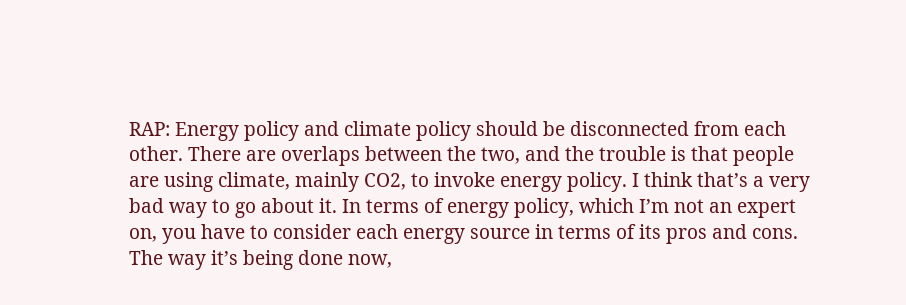RAP: Energy policy and climate policy should be disconnected from each other. There are overlaps between the two, and the trouble is that people are using climate, mainly CO2, to invoke energy policy. I think that’s a very bad way to go about it. In terms of energy policy, which I’m not an expert on, you have to consider each energy source in terms of its pros and cons. The way it’s being done now,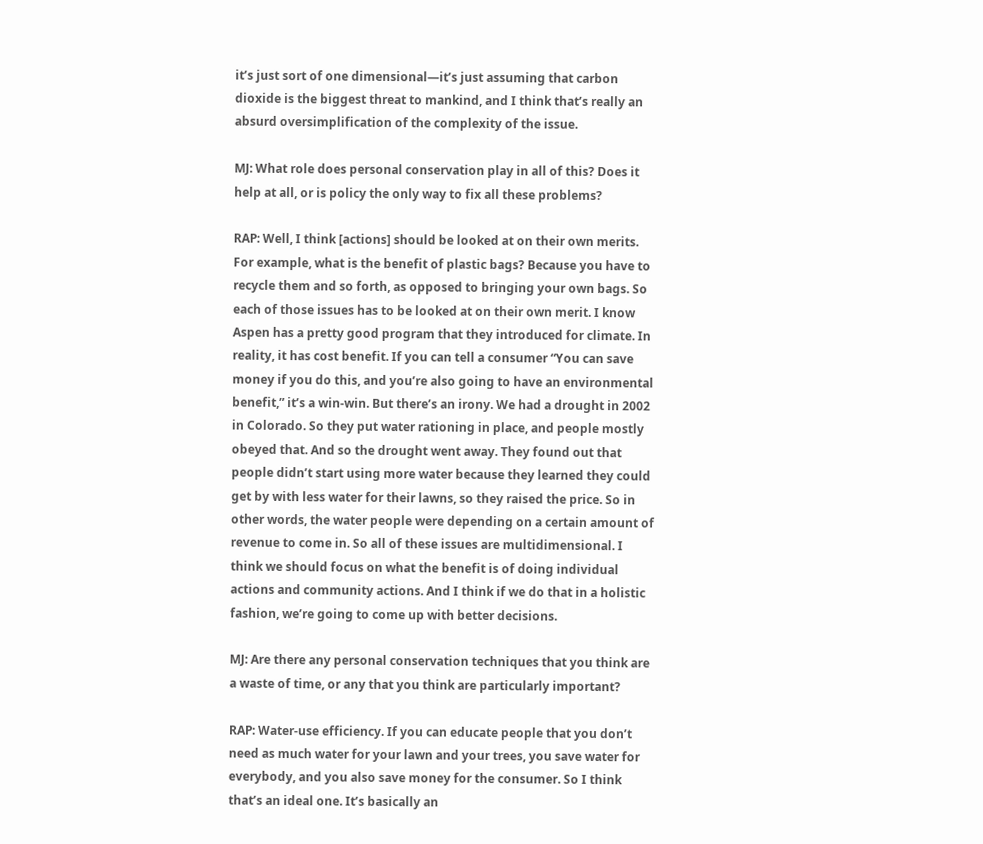it’s just sort of one dimensional—it’s just assuming that carbon dioxide is the biggest threat to mankind, and I think that’s really an absurd oversimplification of the complexity of the issue.

MJ: What role does personal conservation play in all of this? Does it help at all, or is policy the only way to fix all these problems?

RAP: Well, I think [actions] should be looked at on their own merits. For example, what is the benefit of plastic bags? Because you have to recycle them and so forth, as opposed to bringing your own bags. So each of those issues has to be looked at on their own merit. I know Aspen has a pretty good program that they introduced for climate. In reality, it has cost benefit. If you can tell a consumer “You can save money if you do this, and you’re also going to have an environmental benefit,” it’s a win-win. But there’s an irony. We had a drought in 2002 in Colorado. So they put water rationing in place, and people mostly obeyed that. And so the drought went away. They found out that people didn’t start using more water because they learned they could get by with less water for their lawns, so they raised the price. So in other words, the water people were depending on a certain amount of revenue to come in. So all of these issues are multidimensional. I think we should focus on what the benefit is of doing individual actions and community actions. And I think if we do that in a holistic fashion, we’re going to come up with better decisions.

MJ: Are there any personal conservation techniques that you think are a waste of time, or any that you think are particularly important?

RAP: Water-use efficiency. If you can educate people that you don’t need as much water for your lawn and your trees, you save water for everybody, and you also save money for the consumer. So I think that’s an ideal one. It’s basically an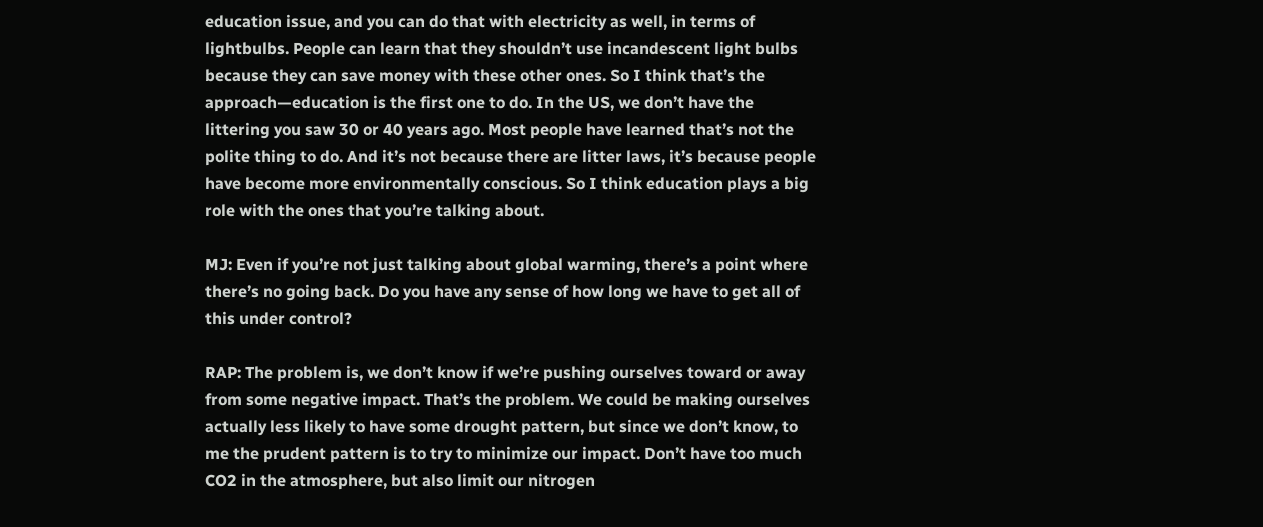education issue, and you can do that with electricity as well, in terms of lightbulbs. People can learn that they shouldn’t use incandescent light bulbs because they can save money with these other ones. So I think that’s the approach—education is the first one to do. In the US, we don’t have the littering you saw 30 or 40 years ago. Most people have learned that’s not the polite thing to do. And it’s not because there are litter laws, it’s because people have become more environmentally conscious. So I think education plays a big role with the ones that you’re talking about.

MJ: Even if you’re not just talking about global warming, there’s a point where there’s no going back. Do you have any sense of how long we have to get all of this under control?

RAP: The problem is, we don’t know if we’re pushing ourselves toward or away from some negative impact. That’s the problem. We could be making ourselves actually less likely to have some drought pattern, but since we don’t know, to me the prudent pattern is to try to minimize our impact. Don’t have too much CO2 in the atmosphere, but also limit our nitrogen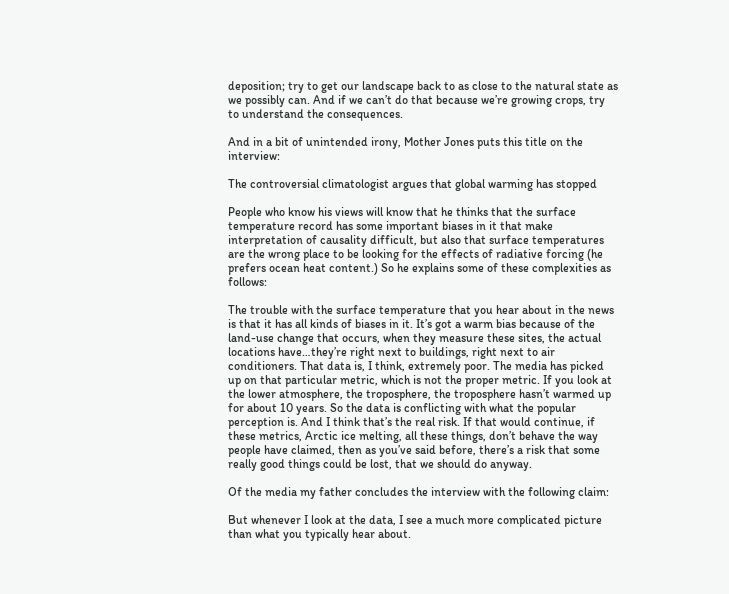deposition; try to get our landscape back to as close to the natural state as we possibly can. And if we can’t do that because we’re growing crops, try to understand the consequences.

And in a bit of unintended irony, Mother Jones puts this title on the interview:

The controversial climatologist argues that global warming has stopped

People who know his views will know that he thinks that the surface temperature record has some important biases in it that make interpretation of causality difficult, but also that surface temperatures are the wrong place to be looking for the effects of radiative forcing (he prefers ocean heat content.) So he explains some of these complexities as follows:

The trouble with the surface temperature that you hear about in the news is that it has all kinds of biases in it. It’s got a warm bias because of the land-use change that occurs, when they measure these sites, the actual locations have…they’re right next to buildings, right next to air conditioners. That data is, I think, extremely poor. The media has picked up on that particular metric, which is not the proper metric. If you look at the lower atmosphere, the troposphere, the troposphere hasn’t warmed up for about 10 years. So the data is conflicting with what the popular perception is. And I think that’s the real risk. If that would continue, if these metrics, Arctic ice melting, all these things, don’t behave the way people have claimed, then as you’ve said before, there’s a risk that some really good things could be lost, that we should do anyway.

Of the media my father concludes the interview with the following claim:

But whenever I look at the data, I see a much more complicated picture than what you typically hear about.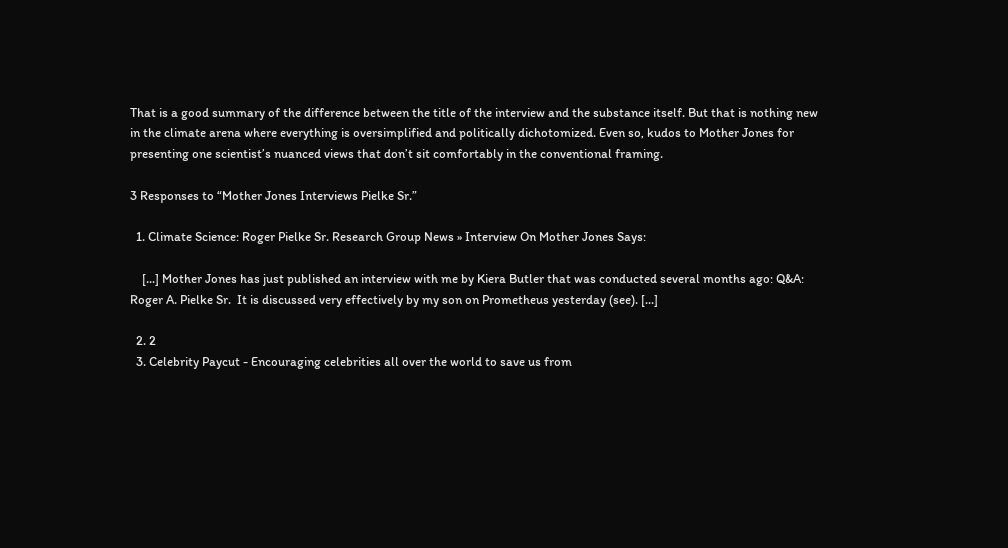That is a good summary of the difference between the title of the interview and the substance itself. But that is nothing new in the climate arena where everything is oversimplified and politically dichotomized. Even so, kudos to Mother Jones for presenting one scientist’s nuanced views that don’t sit comfortably in the conventional framing.

3 Responses to “Mother Jones Interviews Pielke Sr.”

  1. Climate Science: Roger Pielke Sr. Research Group News » Interview On Mother Jones Says:

    [...] Mother Jones has just published an interview with me by Kiera Butler that was conducted several months ago: Q&A: Roger A. Pielke Sr.  It is discussed very effectively by my son on Prometheus yesterday (see). [...]

  2. 2
  3. Celebrity Paycut - Encouraging celebrities all over the world to save us from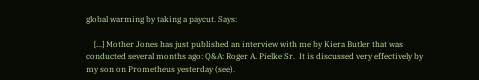global warming by taking a paycut. Says:

    [...] Mother Jones has just published an interview with me by Kiera Butler that was conducted several months ago: Q&A: Roger A. Pielke Sr.  It is discussed very effectively by my son on Prometheus yesterday (see).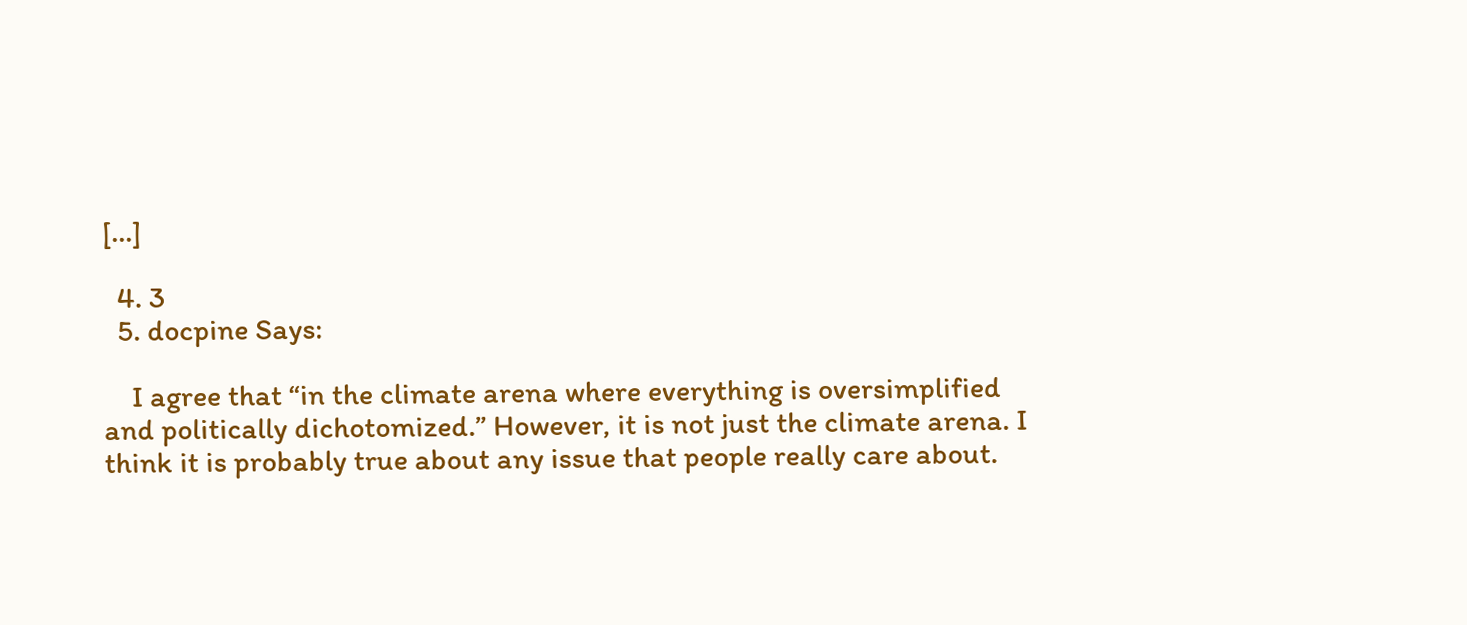[...]

  4. 3
  5. docpine Says:

    I agree that “in the climate arena where everything is oversimplified and politically dichotomized.” However, it is not just the climate arena. I think it is probably true about any issue that people really care about.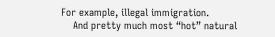For example, illegal immigration.
    And pretty much most “hot” natural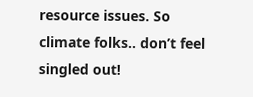resource issues. So climate folks.. don’t feel singled out!